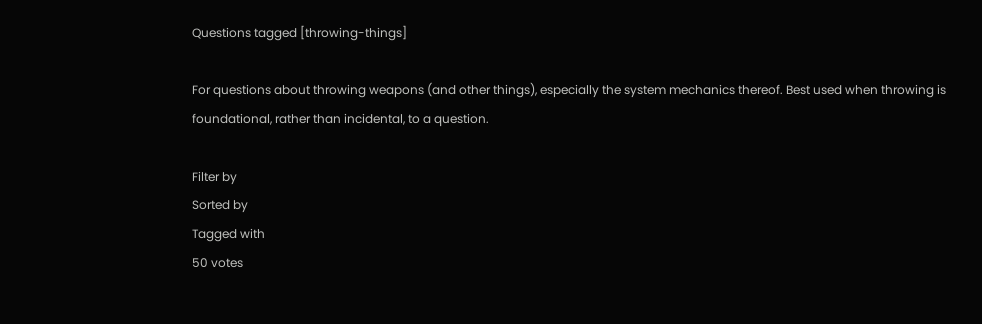Questions tagged [throwing-things]

For questions about throwing weapons (and other things), especially the system mechanics thereof. Best used when throwing is foundational, rather than incidental, to a question.

Filter by
Sorted by
Tagged with
50 votes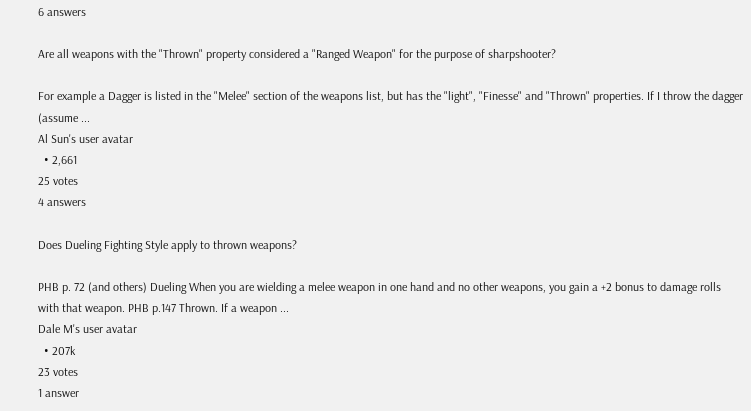6 answers

Are all weapons with the "Thrown" property considered a "Ranged Weapon" for the purpose of sharpshooter?

For example a Dagger is listed in the "Melee" section of the weapons list, but has the "light", "Finesse" and "Thrown" properties. If I throw the dagger (assume ...
Al Sun's user avatar
  • 2,661
25 votes
4 answers

Does Dueling Fighting Style apply to thrown weapons?

PHB p. 72 (and others) Dueling When you are wielding a melee weapon in one hand and no other weapons, you gain a +2 bonus to damage rolls with that weapon. PHB p.147 Thrown. If a weapon ...
Dale M's user avatar
  • 207k
23 votes
1 answer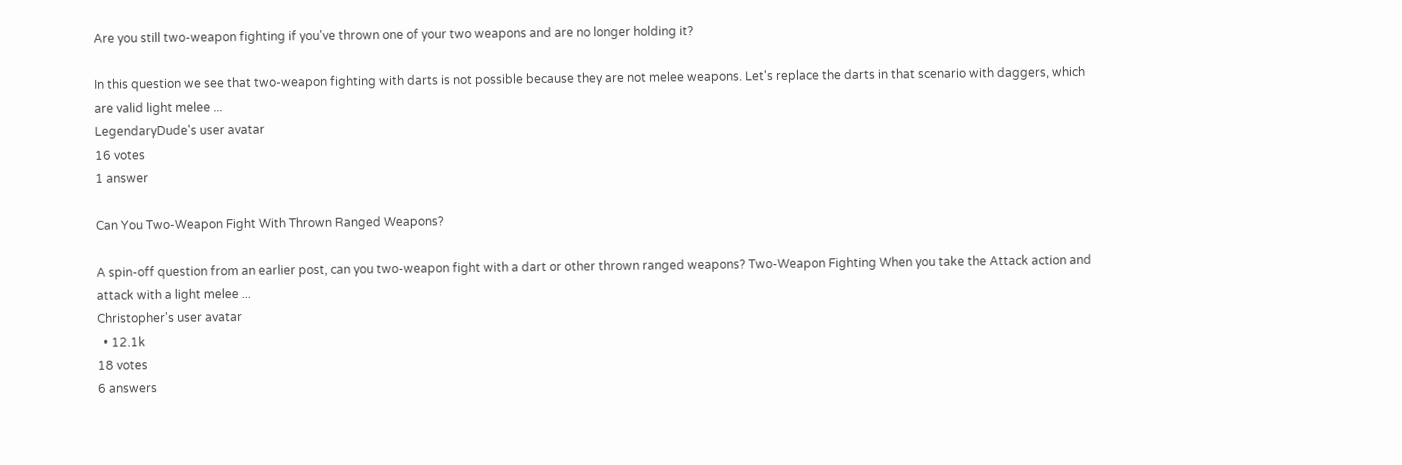Are you still two-weapon fighting if you've thrown one of your two weapons and are no longer holding it?

In this question we see that two-weapon fighting with darts is not possible because they are not melee weapons. Let's replace the darts in that scenario with daggers, which are valid light melee ...
LegendaryDude's user avatar
16 votes
1 answer

Can You Two-Weapon Fight With Thrown Ranged Weapons?

A spin-off question from an earlier post, can you two-weapon fight with a dart or other thrown ranged weapons? Two-Weapon Fighting When you take the Attack action and attack with a light melee ...
Christopher's user avatar
  • 12.1k
18 votes
6 answers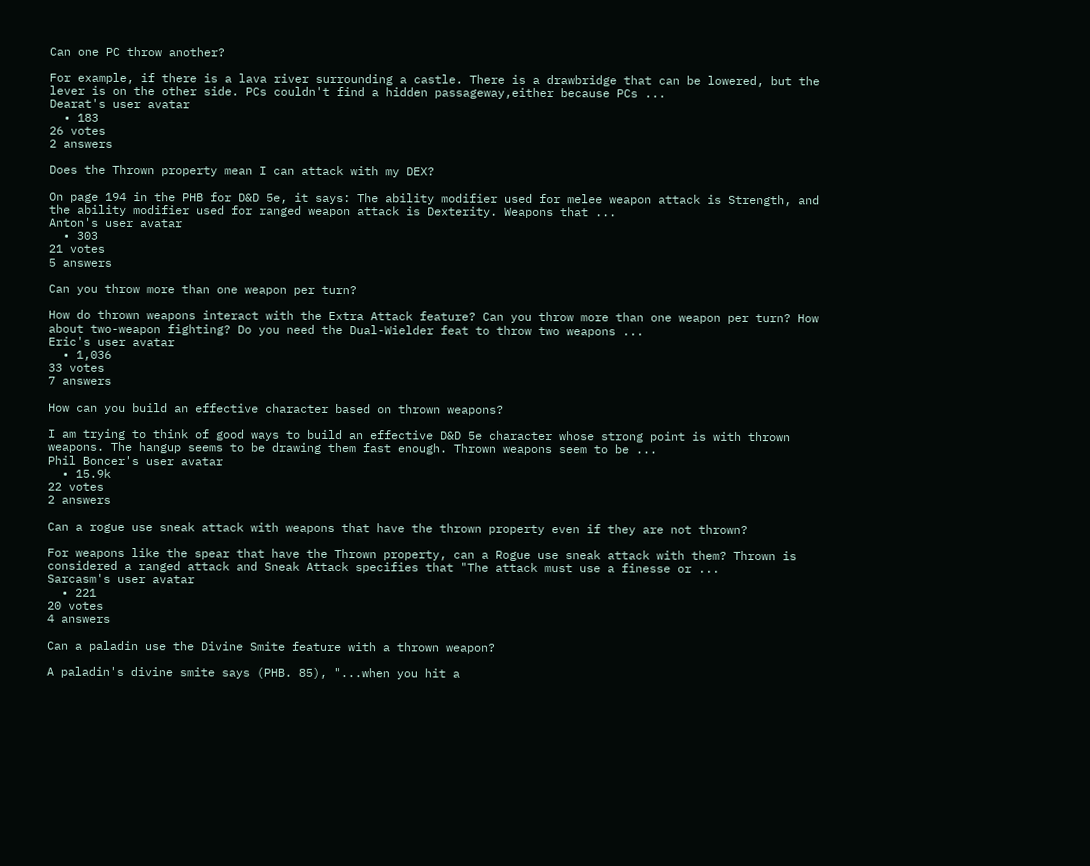Can one PC throw another?

For example, if there is a lava river surrounding a castle. There is a drawbridge that can be lowered, but the lever is on the other side. PCs couldn't find a hidden passageway,either because PCs ...
Dearat's user avatar
  • 183
26 votes
2 answers

Does the Thrown property mean I can attack with my DEX?

On page 194 in the PHB for D&D 5e, it says: The ability modifier used for melee weapon attack is Strength, and the ability modifier used for ranged weapon attack is Dexterity. Weapons that ...
Anton's user avatar
  • 303
21 votes
5 answers

Can you throw more than one weapon per turn?

How do thrown weapons interact with the Extra Attack feature? Can you throw more than one weapon per turn? How about two-weapon fighting? Do you need the Dual-Wielder feat to throw two weapons ...
Eric's user avatar
  • 1,036
33 votes
7 answers

How can you build an effective character based on thrown weapons?

I am trying to think of good ways to build an effective D&D 5e character whose strong point is with thrown weapons. The hangup seems to be drawing them fast enough. Thrown weapons seem to be ...
Phil Boncer's user avatar
  • 15.9k
22 votes
2 answers

Can a rogue use sneak attack with weapons that have the thrown property even if they are not thrown?

For weapons like the spear that have the Thrown property, can a Rogue use sneak attack with them? Thrown is considered a ranged attack and Sneak Attack specifies that "The attack must use a finesse or ...
Sarcasm's user avatar
  • 221
20 votes
4 answers

Can a paladin use the Divine Smite feature with a thrown weapon?

A paladin's divine smite says (PHB. 85), "...when you hit a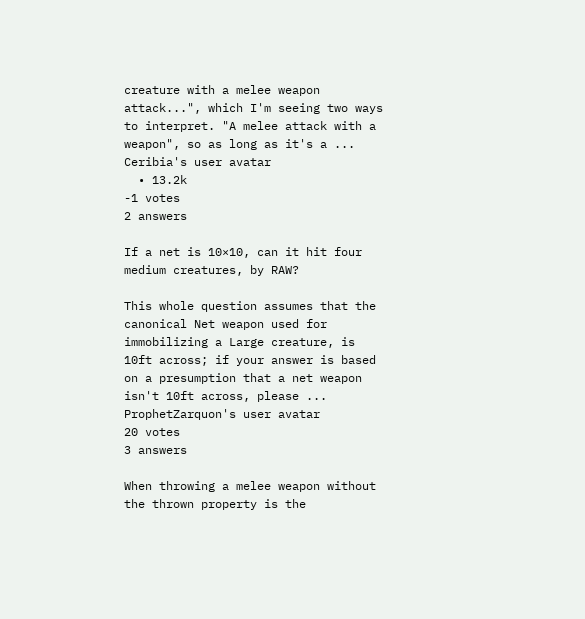creature with a melee weapon attack...", which I'm seeing two ways to interpret. "A melee attack with a weapon", so as long as it's a ...
Ceribia's user avatar
  • 13.2k
-1 votes
2 answers

If a net is 10×10, can it hit four medium creatures, by RAW?

This whole question assumes that the canonical Net weapon used for immobilizing a Large creature, is 10ft across; if your answer is based on a presumption that a net weapon isn't 10ft across, please ...
ProphetZarquon's user avatar
20 votes
3 answers

When throwing a melee weapon without the thrown property is the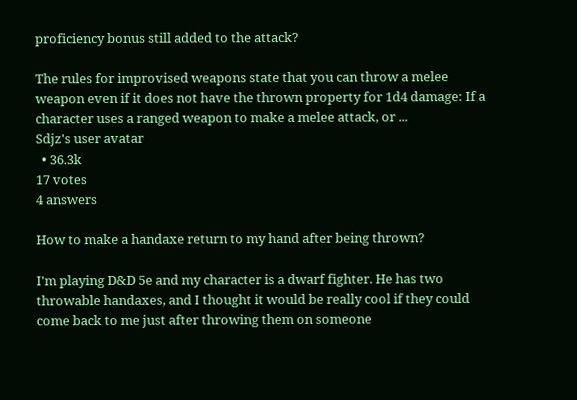proficiency bonus still added to the attack?

The rules for improvised weapons state that you can throw a melee weapon even if it does not have the thrown property for 1d4 damage: If a character uses a ranged weapon to make a melee attack, or ...
Sdjz's user avatar
  • 36.3k
17 votes
4 answers

How to make a handaxe return to my hand after being thrown?

I'm playing D&D 5e and my character is a dwarf fighter. He has two throwable handaxes, and I thought it would be really cool if they could come back to me just after throwing them on someone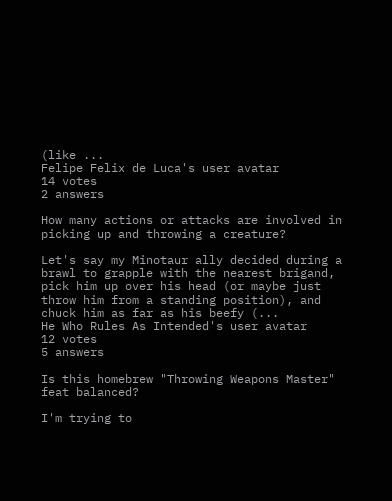(like ...
Felipe Felix de Luca's user avatar
14 votes
2 answers

How many actions or attacks are involved in picking up and throwing a creature?

Let's say my Minotaur ally decided during a brawl to grapple with the nearest brigand, pick him up over his head (or maybe just throw him from a standing position), and chuck him as far as his beefy (...
He Who Rules As Intended's user avatar
12 votes
5 answers

Is this homebrew "Throwing Weapons Master" feat balanced?

I'm trying to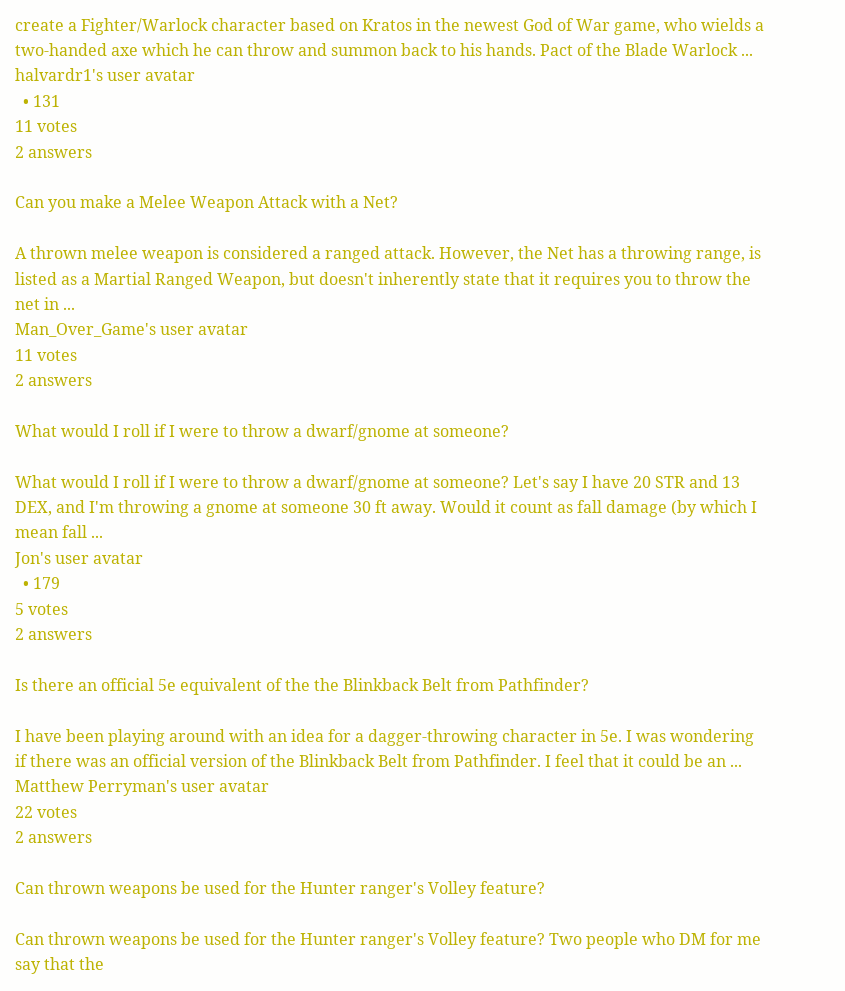create a Fighter/Warlock character based on Kratos in the newest God of War game, who wields a two-handed axe which he can throw and summon back to his hands. Pact of the Blade Warlock ...
halvardr1's user avatar
  • 131
11 votes
2 answers

Can you make a Melee Weapon Attack with a Net?

A thrown melee weapon is considered a ranged attack. However, the Net has a throwing range, is listed as a Martial Ranged Weapon, but doesn't inherently state that it requires you to throw the net in ...
Man_Over_Game's user avatar
11 votes
2 answers

What would I roll if I were to throw a dwarf/gnome at someone?

What would I roll if I were to throw a dwarf/gnome at someone? Let's say I have 20 STR and 13 DEX, and I'm throwing a gnome at someone 30 ft away. Would it count as fall damage (by which I mean fall ...
Jon's user avatar
  • 179
5 votes
2 answers

Is there an official 5e equivalent of the the Blinkback Belt from Pathfinder?

I have been playing around with an idea for a dagger-throwing character in 5e. I was wondering if there was an official version of the Blinkback Belt from Pathfinder. I feel that it could be an ...
Matthew Perryman's user avatar
22 votes
2 answers

Can thrown weapons be used for the Hunter ranger's Volley feature?

Can thrown weapons be used for the Hunter ranger's Volley feature? Two people who DM for me say that the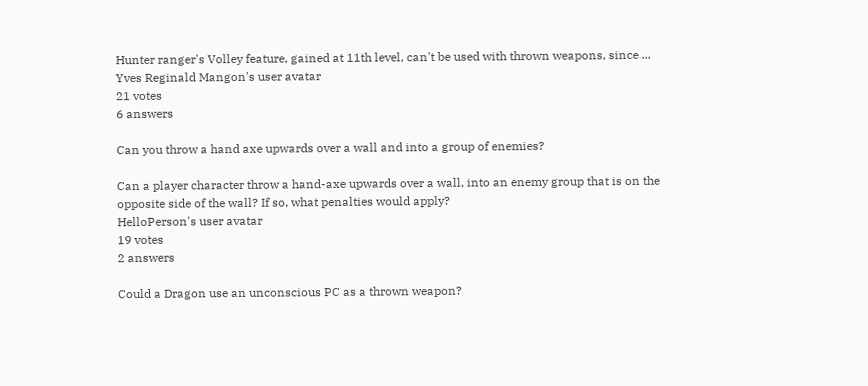Hunter ranger's Volley feature, gained at 11th level, can't be used with thrown weapons, since ...
Yves Reginald Mangon's user avatar
21 votes
6 answers

Can you throw a hand axe upwards over a wall and into a group of enemies?

Can a player character throw a hand-axe upwards over a wall, into an enemy group that is on the opposite side of the wall? If so, what penalties would apply?
HelloPerson's user avatar
19 votes
2 answers

Could a Dragon use an unconscious PC as a thrown weapon?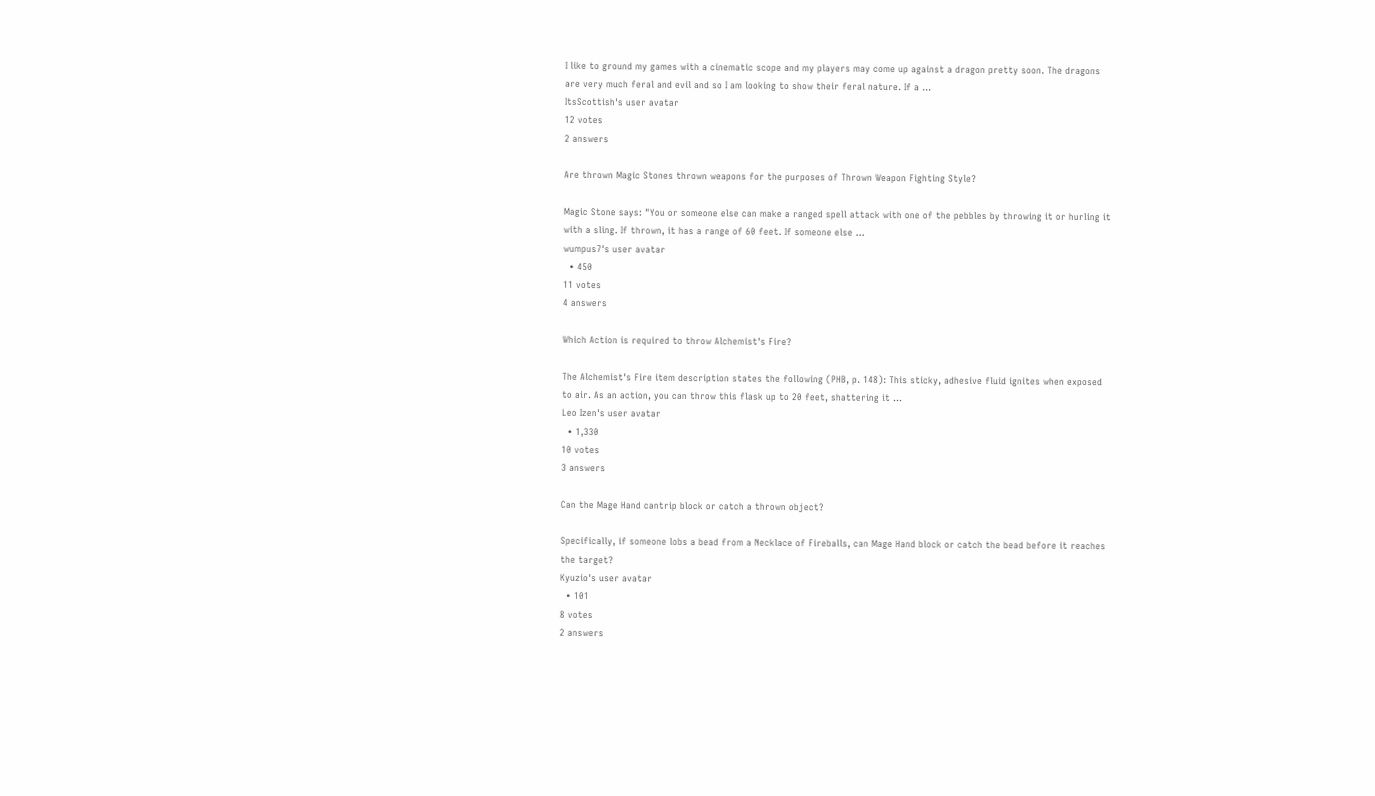I like to ground my games with a cinematic scope and my players may come up against a dragon pretty soon. The dragons are very much feral and evil and so I am looking to show their feral nature. If a ...
ItsScottish's user avatar
12 votes
2 answers

Are thrown Magic Stones thrown weapons for the purposes of Thrown Weapon Fighting Style?

Magic Stone says: "You or someone else can make a ranged spell attack with one of the pebbles by throwing it or hurling it with a sling. If thrown, it has a range of 60 feet. If someone else ...
wumpus7's user avatar
  • 450
11 votes
4 answers

Which Action is required to throw Alchemist's Fire?

The Alchemist's Fire item description states the following (PHB, p. 148): This sticky, adhesive fluid ignites when exposed to air. As an action, you can throw this flask up to 20 feet, shattering it ...
Leo Izen's user avatar
  • 1,330
10 votes
3 answers

Can the Mage Hand cantrip block or catch a thrown object?

Specifically, if someone lobs a bead from a Necklace of Fireballs, can Mage Hand block or catch the bead before it reaches the target?
Kyuzio's user avatar
  • 101
8 votes
2 answers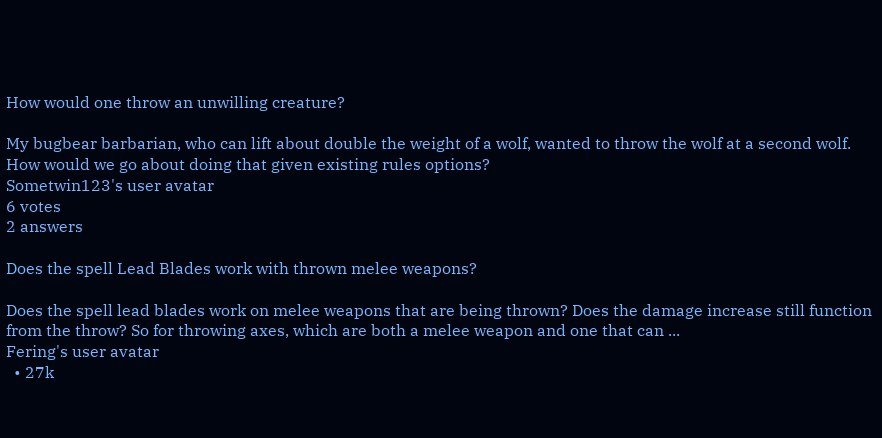How would one throw an unwilling creature?

My bugbear barbarian, who can lift about double the weight of a wolf, wanted to throw the wolf at a second wolf. How would we go about doing that given existing rules options?
Sometwin123's user avatar
6 votes
2 answers

Does the spell Lead Blades work with thrown melee weapons?

Does the spell lead blades work on melee weapons that are being thrown? Does the damage increase still function from the throw? So for throwing axes, which are both a melee weapon and one that can ...
Fering's user avatar
  • 27k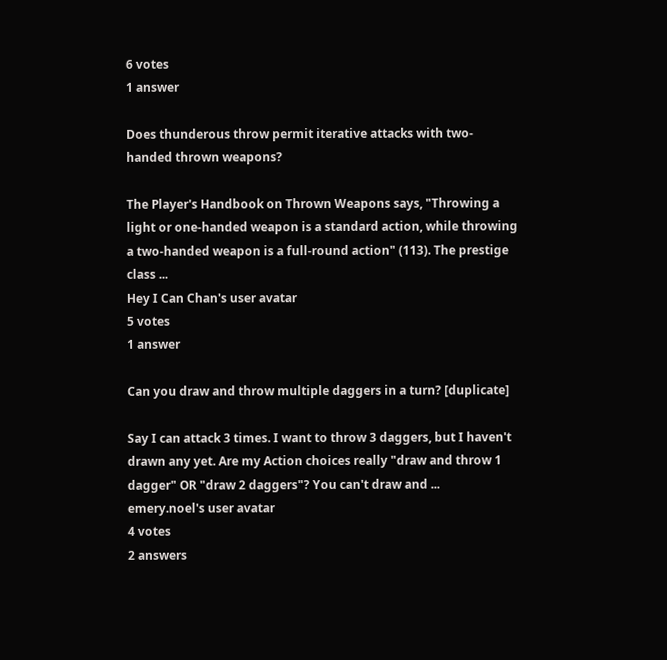6 votes
1 answer

Does thunderous throw permit iterative attacks with two-handed thrown weapons?

The Player's Handbook on Thrown Weapons says, "Throwing a light or one-handed weapon is a standard action, while throwing a two-handed weapon is a full-round action" (113). The prestige class ...
Hey I Can Chan's user avatar
5 votes
1 answer

Can you draw and throw multiple daggers in a turn? [duplicate]

Say I can attack 3 times. I want to throw 3 daggers, but I haven't drawn any yet. Are my Action choices really "draw and throw 1 dagger" OR "draw 2 daggers"? You can't draw and ...
emery.noel's user avatar
4 votes
2 answers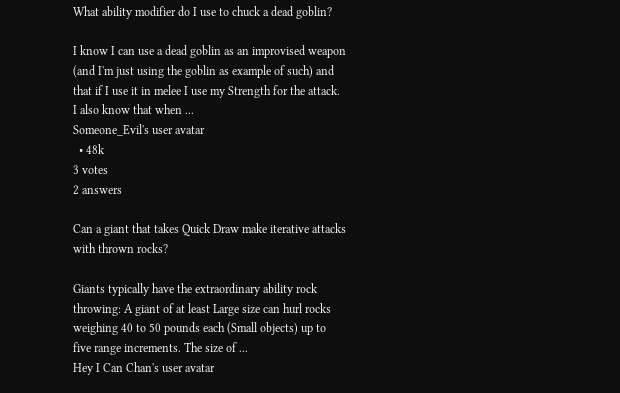What ability modifier do I use to chuck a dead goblin?

I know I can use a dead goblin as an improvised weapon (and I'm just using the goblin as example of such) and that if I use it in melee I use my Strength for the attack. I also know that when ...
Someone_Evil's user avatar
  • 48k
3 votes
2 answers

Can a giant that takes Quick Draw make iterative attacks with thrown rocks?

Giants typically have the extraordinary ability rock throwing: A giant of at least Large size can hurl rocks weighing 40 to 50 pounds each (Small objects) up to five range increments. The size of ...
Hey I Can Chan's user avatar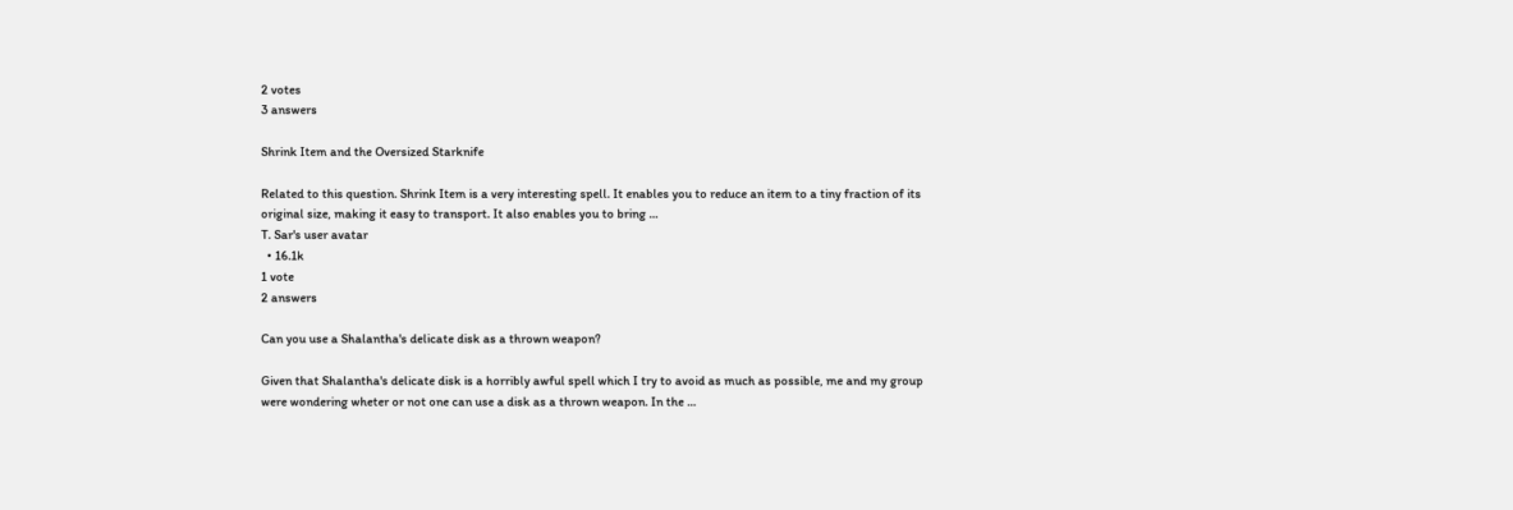2 votes
3 answers

Shrink Item and the Oversized Starknife

Related to this question. Shrink Item is a very interesting spell. It enables you to reduce an item to a tiny fraction of its original size, making it easy to transport. It also enables you to bring ...
T. Sar's user avatar
  • 16.1k
1 vote
2 answers

Can you use a Shalantha's delicate disk as a thrown weapon?

Given that Shalantha's delicate disk is a horribly awful spell which I try to avoid as much as possible, me and my group were wondering wheter or not one can use a disk as a thrown weapon. In the ...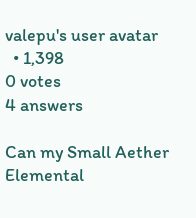valepu's user avatar
  • 1,398
0 votes
4 answers

Can my Small Aether Elemental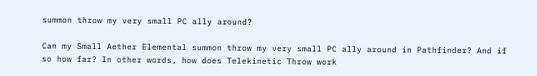summon throw my very small PC ally around?

Can my Small Aether Elemental summon throw my very small PC ally around in Pathfinder? And if so how far? In other words, how does Telekinetic Throw work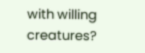with willing creatures?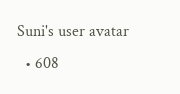Suni's user avatar
  • 608